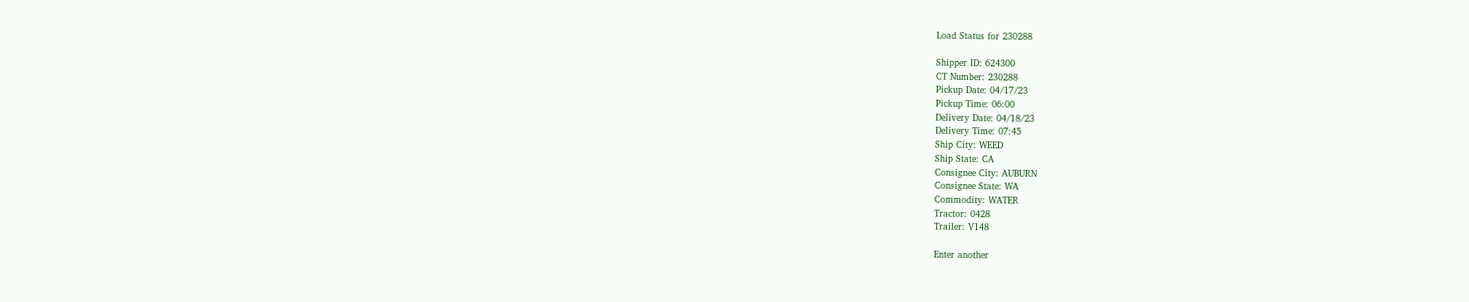Load Status for 230288

Shipper ID: 624300
CT Number: 230288
Pickup Date: 04/17/23
Pickup Time: 06:00
Delivery Date: 04/18/23
Delivery Time: 07:45
Ship City: WEED
Ship State: CA
Consignee City: AUBURN
Consignee State: WA
Commodity: WATER
Tractor: 0428
Trailer: V148

Enter another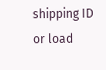shipping ID or load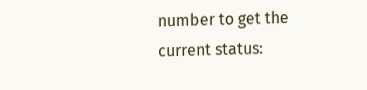number to get the current status: